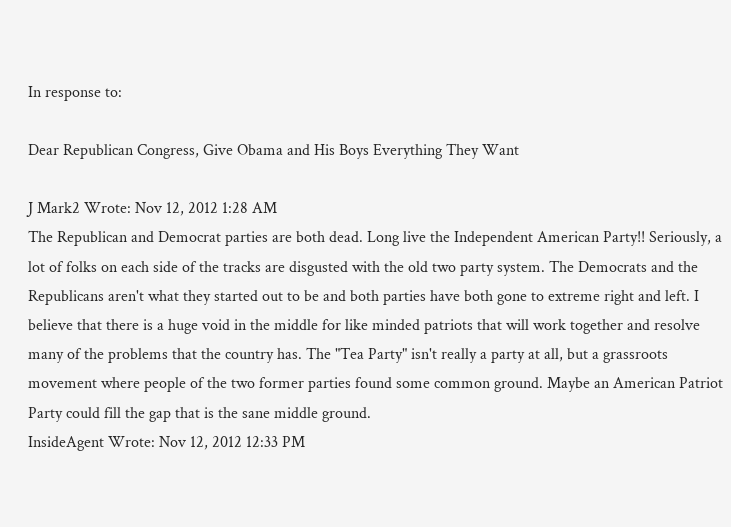In response to:

Dear Republican Congress, Give Obama and His Boys Everything They Want

J Mark2 Wrote: Nov 12, 2012 1:28 AM
The Republican and Democrat parties are both dead. Long live the Independent American Party!! Seriously, a lot of folks on each side of the tracks are disgusted with the old two party system. The Democrats and the Republicans aren't what they started out to be and both parties have both gone to extreme right and left. I believe that there is a huge void in the middle for like minded patriots that will work together and resolve many of the problems that the country has. The "Tea Party" isn't really a party at all, but a grassroots movement where people of the two former parties found some common ground. Maybe an American Patriot Party could fill the gap that is the sane middle ground.
InsideAgent Wrote: Nov 12, 2012 12:33 PM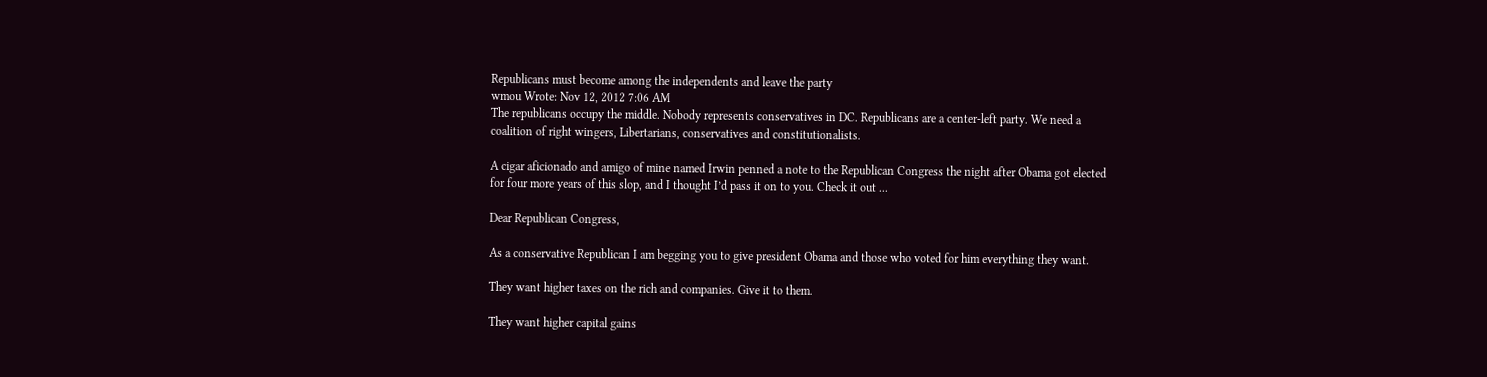Republicans must become among the independents and leave the party
wmou Wrote: Nov 12, 2012 7:06 AM
The republicans occupy the middle. Nobody represents conservatives in DC. Republicans are a center-left party. We need a coalition of right wingers, Libertarians, conservatives and constitutionalists.

A cigar aficionado and amigo of mine named Irwin penned a note to the Republican Congress the night after Obama got elected for four more years of this slop, and I thought I’d pass it on to you. Check it out ...

Dear Republican Congress,

As a conservative Republican I am begging you to give president Obama and those who voted for him everything they want.

They want higher taxes on the rich and companies. Give it to them.

They want higher capital gains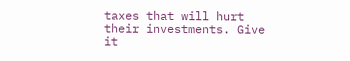taxes that will hurt their investments. Give it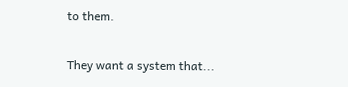to them.

They want a system that...